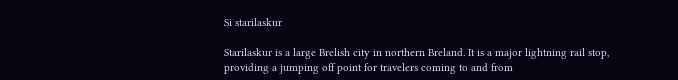Si starilaskur

Starilaskur is a large Brelish city in northern Breland. It is a major lightning rail stop, providing a jumping off point for travelers coming to and from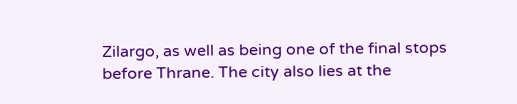Zilargo, as well as being one of the final stops before Thrane. The city also lies at the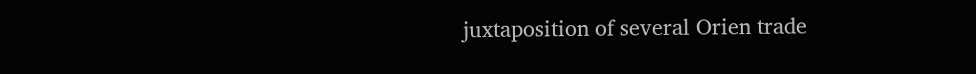juxtaposition of several Orien trade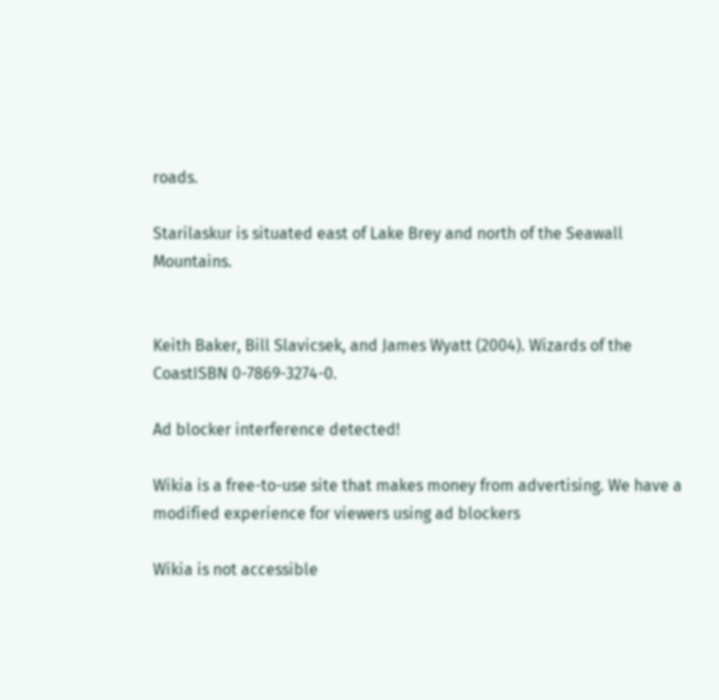roads.

Starilaskur is situated east of Lake Brey and north of the Seawall Mountains.


Keith Baker, Bill Slavicsek, and James Wyatt (2004). Wizards of the CoastISBN 0-7869-3274-0.

Ad blocker interference detected!

Wikia is a free-to-use site that makes money from advertising. We have a modified experience for viewers using ad blockers

Wikia is not accessible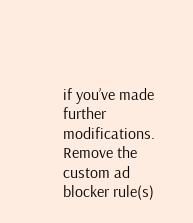if you’ve made further modifications. Remove the custom ad blocker rule(s)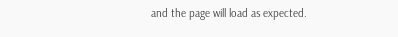and the page will load as expected.